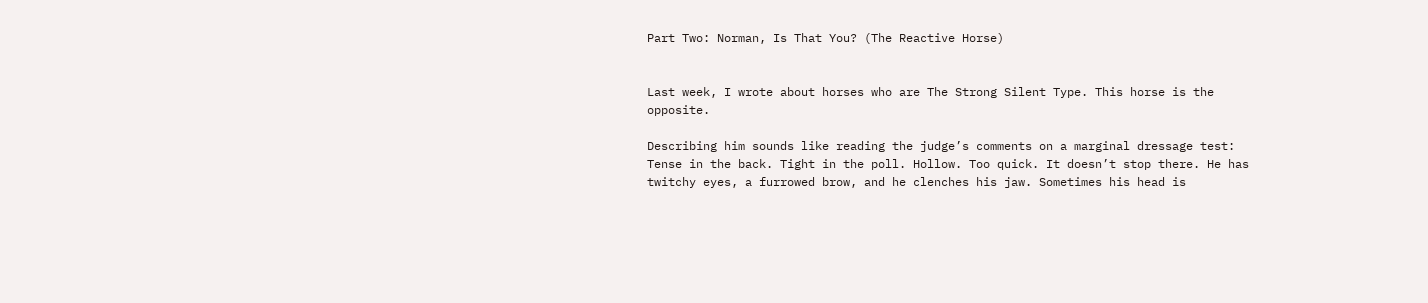Part Two: Norman, Is That You? (The Reactive Horse)


Last week, I wrote about horses who are The Strong Silent Type. This horse is the opposite.

Describing him sounds like reading the judge’s comments on a marginal dressage test: Tense in the back. Tight in the poll. Hollow. Too quick. It doesn’t stop there. He has twitchy eyes, a furrowed brow, and he clenches his jaw. Sometimes his head is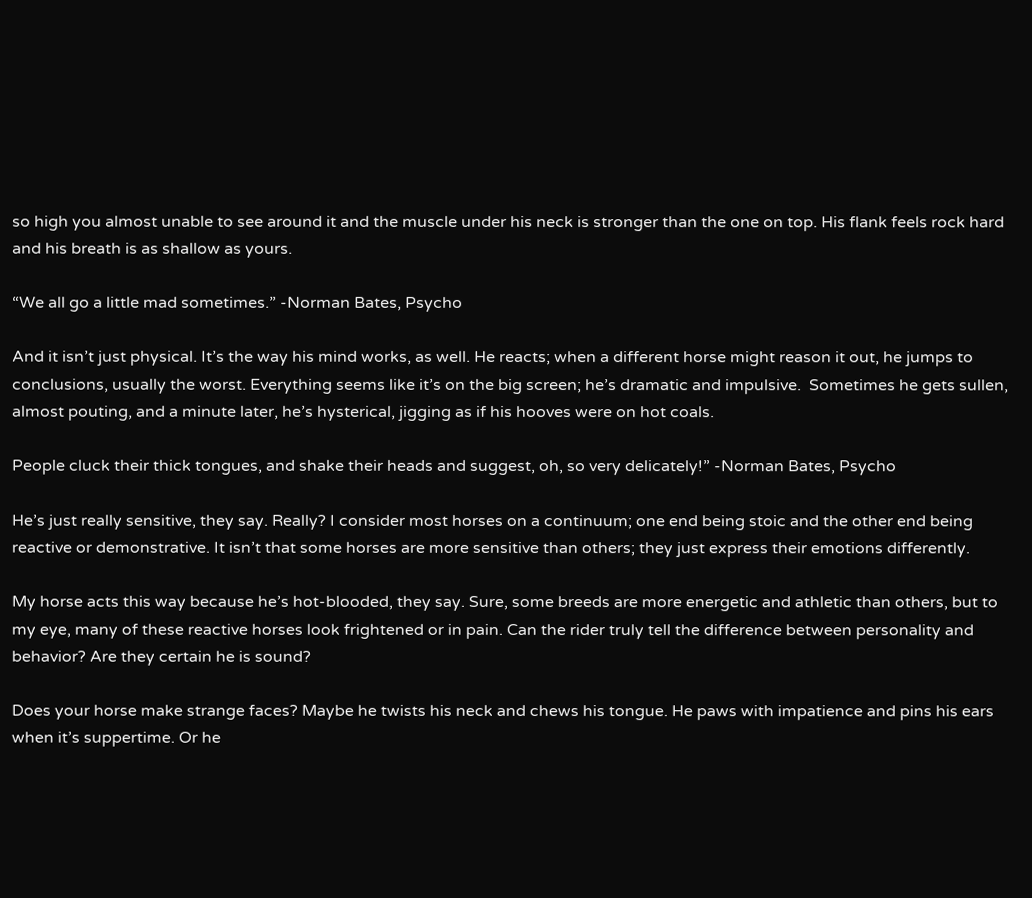so high you almost unable to see around it and the muscle under his neck is stronger than the one on top. His flank feels rock hard and his breath is as shallow as yours.

“We all go a little mad sometimes.” -Norman Bates, Psycho

And it isn’t just physical. It’s the way his mind works, as well. He reacts; when a different horse might reason it out, he jumps to conclusions, usually the worst. Everything seems like it’s on the big screen; he’s dramatic and impulsive.  Sometimes he gets sullen, almost pouting, and a minute later, he’s hysterical, jigging as if his hooves were on hot coals.

People cluck their thick tongues, and shake their heads and suggest, oh, so very delicately!” -Norman Bates, Psycho

He’s just really sensitive, they say. Really? I consider most horses on a continuum; one end being stoic and the other end being reactive or demonstrative. It isn’t that some horses are more sensitive than others; they just express their emotions differently.

My horse acts this way because he’s hot-blooded, they say. Sure, some breeds are more energetic and athletic than others, but to my eye, many of these reactive horses look frightened or in pain. Can the rider truly tell the difference between personality and behavior? Are they certain he is sound?

Does your horse make strange faces? Maybe he twists his neck and chews his tongue. He paws with impatience and pins his ears when it’s suppertime. Or he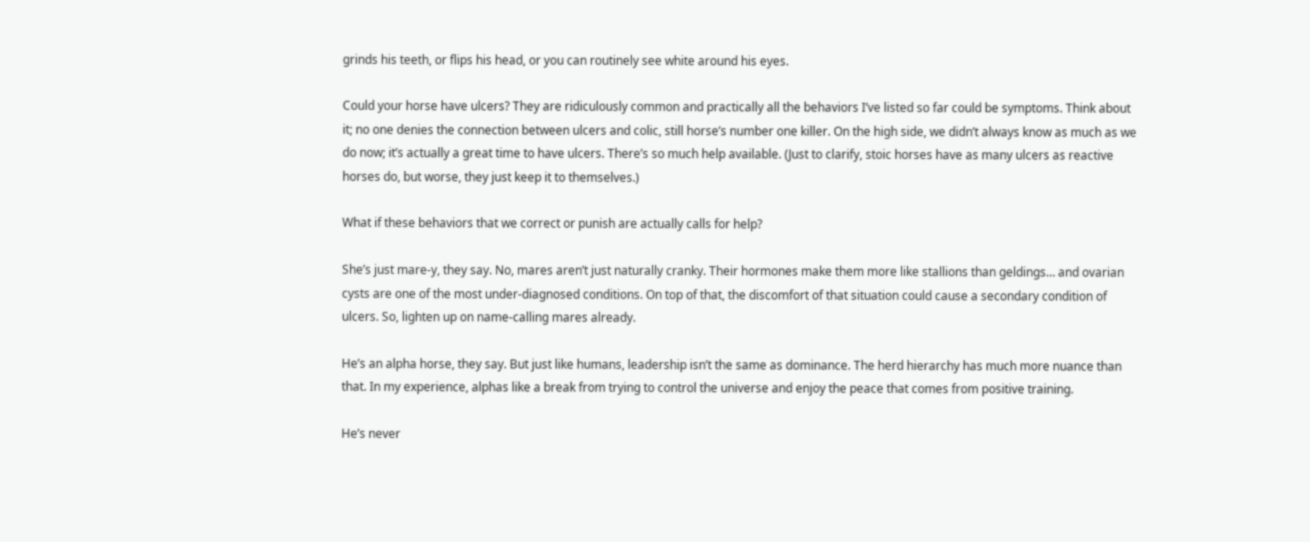grinds his teeth, or flips his head, or you can routinely see white around his eyes.

Could your horse have ulcers? They are ridiculously common and practically all the behaviors I’ve listed so far could be symptoms. Think about it; no one denies the connection between ulcers and colic, still horse’s number one killer. On the high side, we didn’t always know as much as we do now; it’s actually a great time to have ulcers. There’s so much help available. (Just to clarify, stoic horses have as many ulcers as reactive horses do, but worse, they just keep it to themselves.)

What if these behaviors that we correct or punish are actually calls for help?

She’s just mare-y, they say. No, mares aren’t just naturally cranky. Their hormones make them more like stallions than geldings… and ovarian cysts are one of the most under-diagnosed conditions. On top of that, the discomfort of that situation could cause a secondary condition of ulcers. So, lighten up on name-calling mares already.

He’s an alpha horse, they say. But just like humans, leadership isn’t the same as dominance. The herd hierarchy has much more nuance than that. In my experience, alphas like a break from trying to control the universe and enjoy the peace that comes from positive training.

He’s never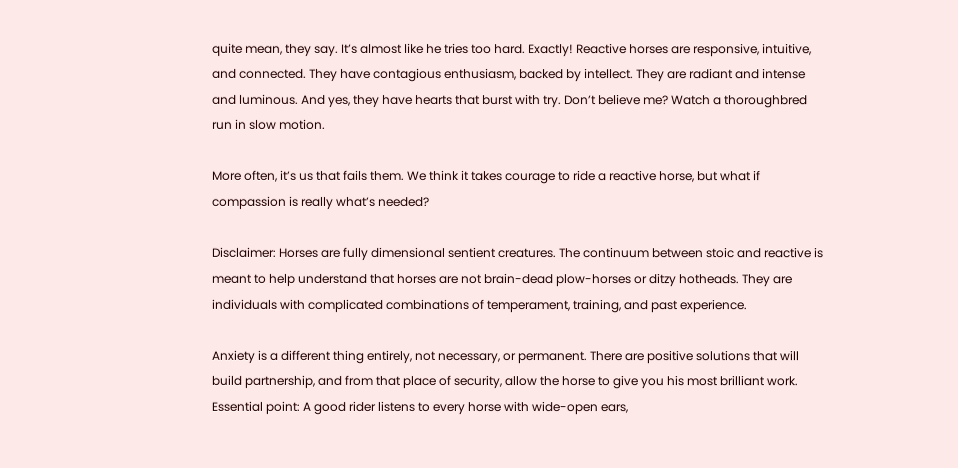quite mean, they say. It’s almost like he tries too hard. Exactly! Reactive horses are responsive, intuitive, and connected. They have contagious enthusiasm, backed by intellect. They are radiant and intense and luminous. And yes, they have hearts that burst with try. Don’t believe me? Watch a thoroughbred run in slow motion.

More often, it’s us that fails them. We think it takes courage to ride a reactive horse, but what if compassion is really what’s needed?

Disclaimer: Horses are fully dimensional sentient creatures. The continuum between stoic and reactive is meant to help understand that horses are not brain-dead plow-horses or ditzy hotheads. They are individuals with complicated combinations of temperament, training, and past experience.

Anxiety is a different thing entirely, not necessary, or permanent. There are positive solutions that will build partnership, and from that place of security, allow the horse to give you his most brilliant work. Essential point: A good rider listens to every horse with wide-open ears,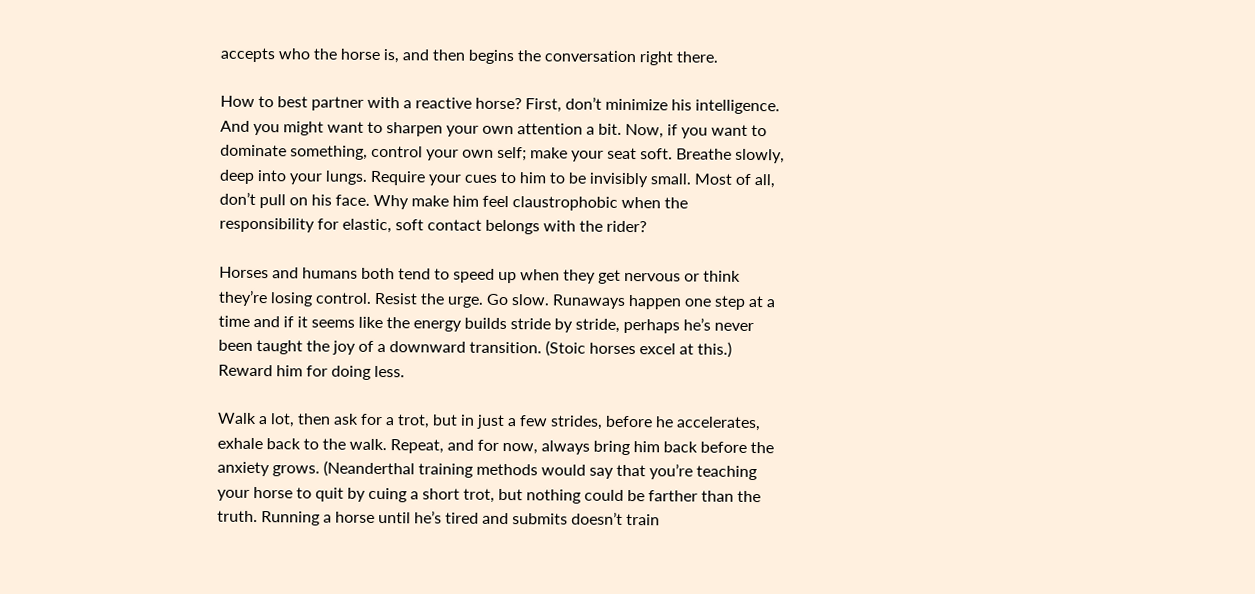accepts who the horse is, and then begins the conversation right there.

How to best partner with a reactive horse? First, don’t minimize his intelligence. And you might want to sharpen your own attention a bit. Now, if you want to dominate something, control your own self; make your seat soft. Breathe slowly, deep into your lungs. Require your cues to him to be invisibly small. Most of all, don’t pull on his face. Why make him feel claustrophobic when the responsibility for elastic, soft contact belongs with the rider?

Horses and humans both tend to speed up when they get nervous or think they’re losing control. Resist the urge. Go slow. Runaways happen one step at a time and if it seems like the energy builds stride by stride, perhaps he’s never been taught the joy of a downward transition. (Stoic horses excel at this.) Reward him for doing less.

Walk a lot, then ask for a trot, but in just a few strides, before he accelerates, exhale back to the walk. Repeat, and for now, always bring him back before the anxiety grows. (Neanderthal training methods would say that you’re teaching your horse to quit by cuing a short trot, but nothing could be farther than the truth. Running a horse until he’s tired and submits doesn’t train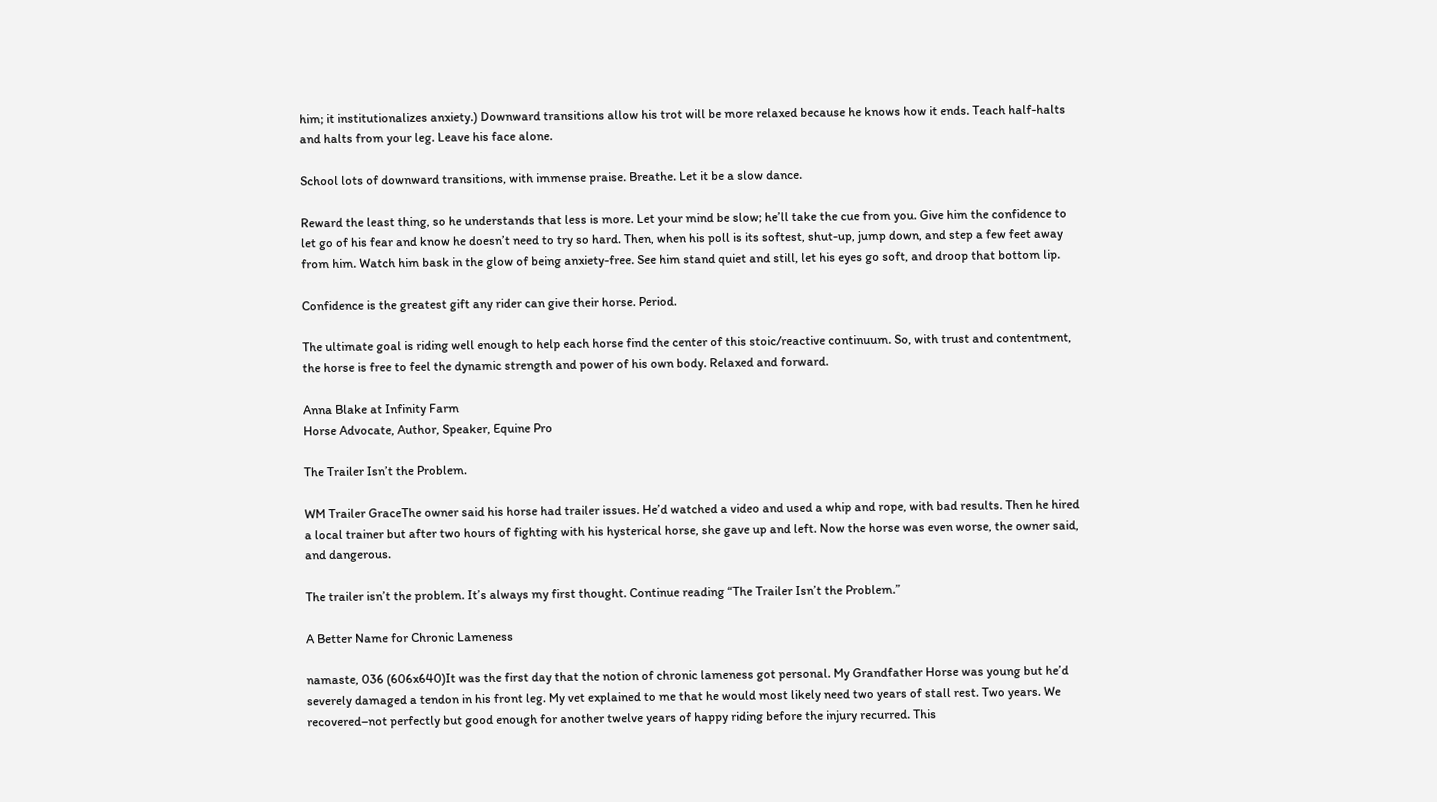him; it institutionalizes anxiety.) Downward transitions allow his trot will be more relaxed because he knows how it ends. Teach half-halts and halts from your leg. Leave his face alone.

School lots of downward transitions, with immense praise. Breathe. Let it be a slow dance.

Reward the least thing, so he understands that less is more. Let your mind be slow; he’ll take the cue from you. Give him the confidence to let go of his fear and know he doesn’t need to try so hard. Then, when his poll is its softest, shut-up, jump down, and step a few feet away from him. Watch him bask in the glow of being anxiety-free. See him stand quiet and still, let his eyes go soft, and droop that bottom lip.

Confidence is the greatest gift any rider can give their horse. Period.

The ultimate goal is riding well enough to help each horse find the center of this stoic/reactive continuum. So, with trust and contentment, the horse is free to feel the dynamic strength and power of his own body. Relaxed and forward.

Anna Blake at Infinity Farm
Horse Advocate, Author, Speaker, Equine Pro

The Trailer Isn’t the Problem.

WM Trailer GraceThe owner said his horse had trailer issues. He’d watched a video and used a whip and rope, with bad results. Then he hired a local trainer but after two hours of fighting with his hysterical horse, she gave up and left. Now the horse was even worse, the owner said, and dangerous.

The trailer isn’t the problem. It’s always my first thought. Continue reading “The Trailer Isn’t the Problem.”

A Better Name for Chronic Lameness

namaste, 036 (606x640)It was the first day that the notion of chronic lameness got personal. My Grandfather Horse was young but he’d severely damaged a tendon in his front leg. My vet explained to me that he would most likely need two years of stall rest. Two years. We recovered–not perfectly but good enough for another twelve years of happy riding before the injury recurred. This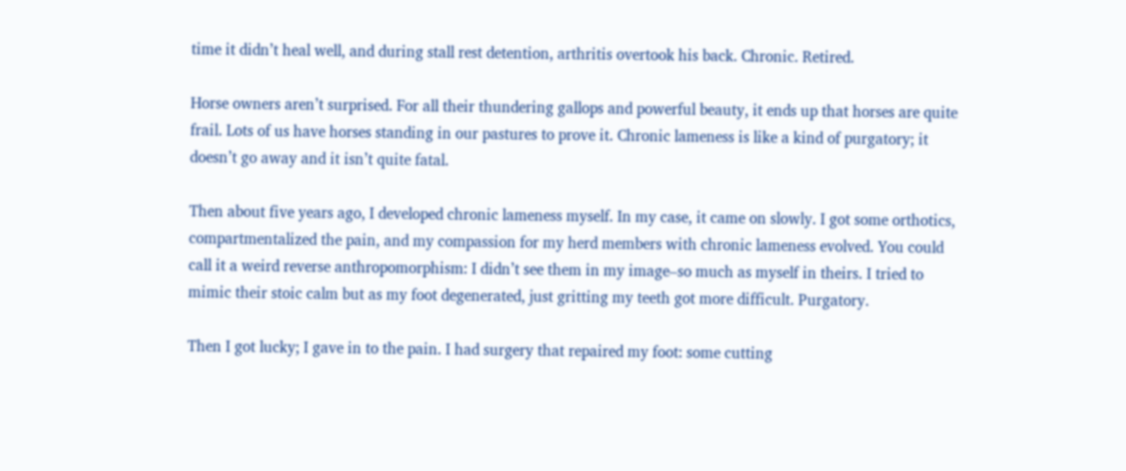time it didn’t heal well, and during stall rest detention, arthritis overtook his back. Chronic. Retired.

Horse owners aren’t surprised. For all their thundering gallops and powerful beauty, it ends up that horses are quite frail. Lots of us have horses standing in our pastures to prove it. Chronic lameness is like a kind of purgatory; it doesn’t go away and it isn’t quite fatal.

Then about five years ago, I developed chronic lameness myself. In my case, it came on slowly. I got some orthotics, compartmentalized the pain, and my compassion for my herd members with chronic lameness evolved. You could call it a weird reverse anthropomorphism: I didn’t see them in my image–so much as myself in theirs. I tried to mimic their stoic calm but as my foot degenerated, just gritting my teeth got more difficult. Purgatory.

Then I got lucky; I gave in to the pain. I had surgery that repaired my foot: some cutting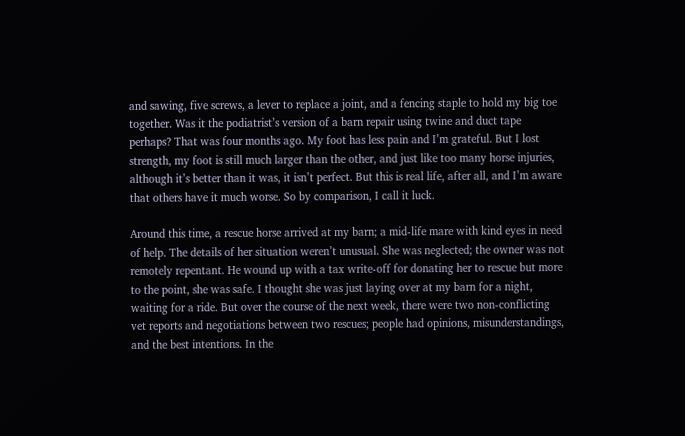and sawing, five screws, a lever to replace a joint, and a fencing staple to hold my big toe together. Was it the podiatrist’s version of a barn repair using twine and duct tape perhaps? That was four months ago. My foot has less pain and I’m grateful. But I lost strength, my foot is still much larger than the other, and just like too many horse injuries, although it’s better than it was, it isn’t perfect. But this is real life, after all, and I’m aware that others have it much worse. So by comparison, I call it luck.

Around this time, a rescue horse arrived at my barn; a mid-life mare with kind eyes in need of help. The details of her situation weren’t unusual. She was neglected; the owner was not remotely repentant. He wound up with a tax write-off for donating her to rescue but more to the point, she was safe. I thought she was just laying over at my barn for a night, waiting for a ride. But over the course of the next week, there were two non-conflicting vet reports and negotiations between two rescues; people had opinions, misunderstandings, and the best intentions. In the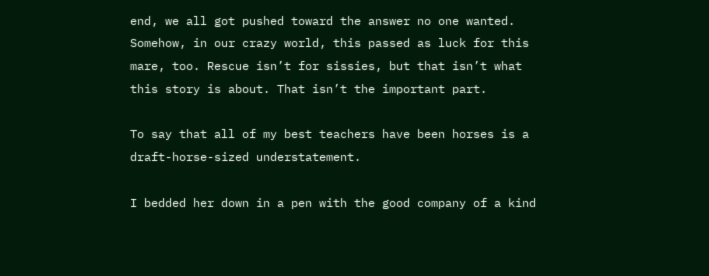end, we all got pushed toward the answer no one wanted. Somehow, in our crazy world, this passed as luck for this mare, too. Rescue isn’t for sissies, but that isn’t what this story is about. That isn’t the important part.

To say that all of my best teachers have been horses is a draft-horse-sized understatement.

I bedded her down in a pen with the good company of a kind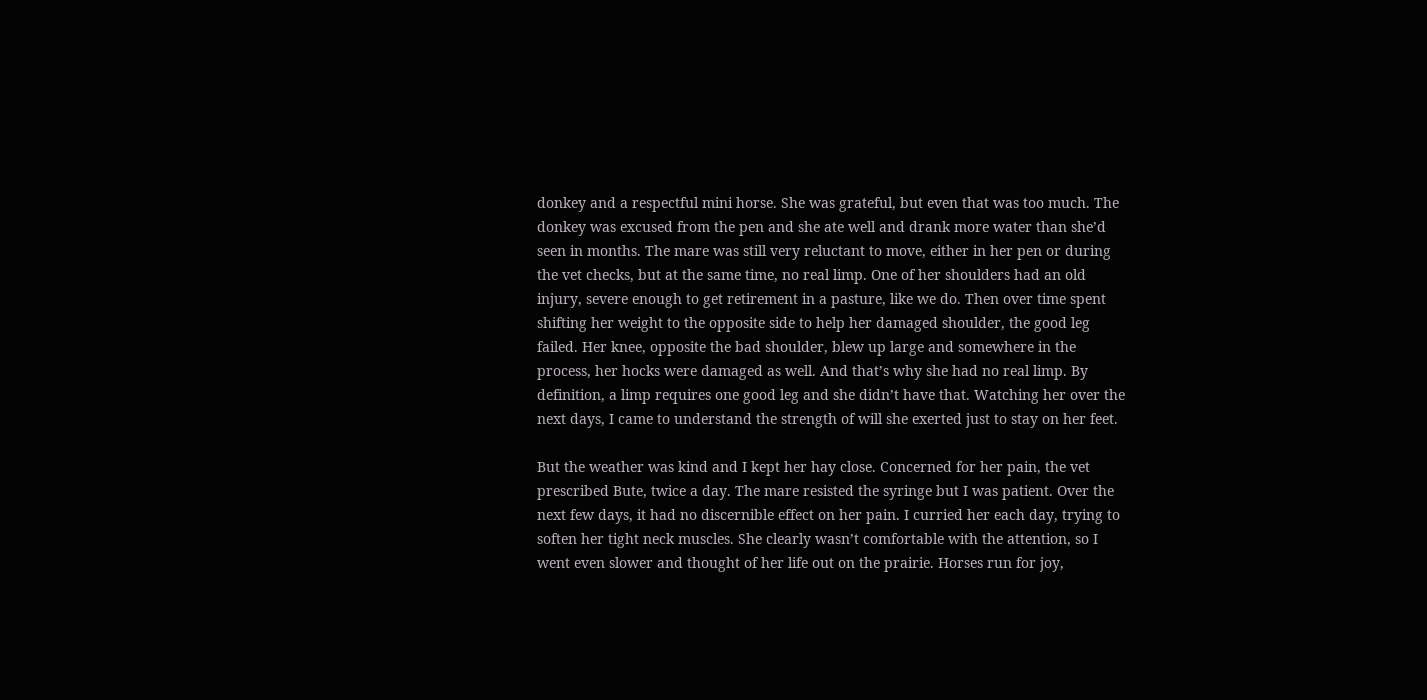donkey and a respectful mini horse. She was grateful, but even that was too much. The donkey was excused from the pen and she ate well and drank more water than she’d seen in months. The mare was still very reluctant to move, either in her pen or during the vet checks, but at the same time, no real limp. One of her shoulders had an old injury, severe enough to get retirement in a pasture, like we do. Then over time spent shifting her weight to the opposite side to help her damaged shoulder, the good leg failed. Her knee, opposite the bad shoulder, blew up large and somewhere in the process, her hocks were damaged as well. And that’s why she had no real limp. By definition, a limp requires one good leg and she didn’t have that. Watching her over the next days, I came to understand the strength of will she exerted just to stay on her feet.

But the weather was kind and I kept her hay close. Concerned for her pain, the vet prescribed Bute, twice a day. The mare resisted the syringe but I was patient. Over the next few days, it had no discernible effect on her pain. I curried her each day, trying to soften her tight neck muscles. She clearly wasn’t comfortable with the attention, so I went even slower and thought of her life out on the prairie. Horses run for joy,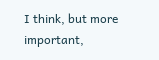I think, but more important,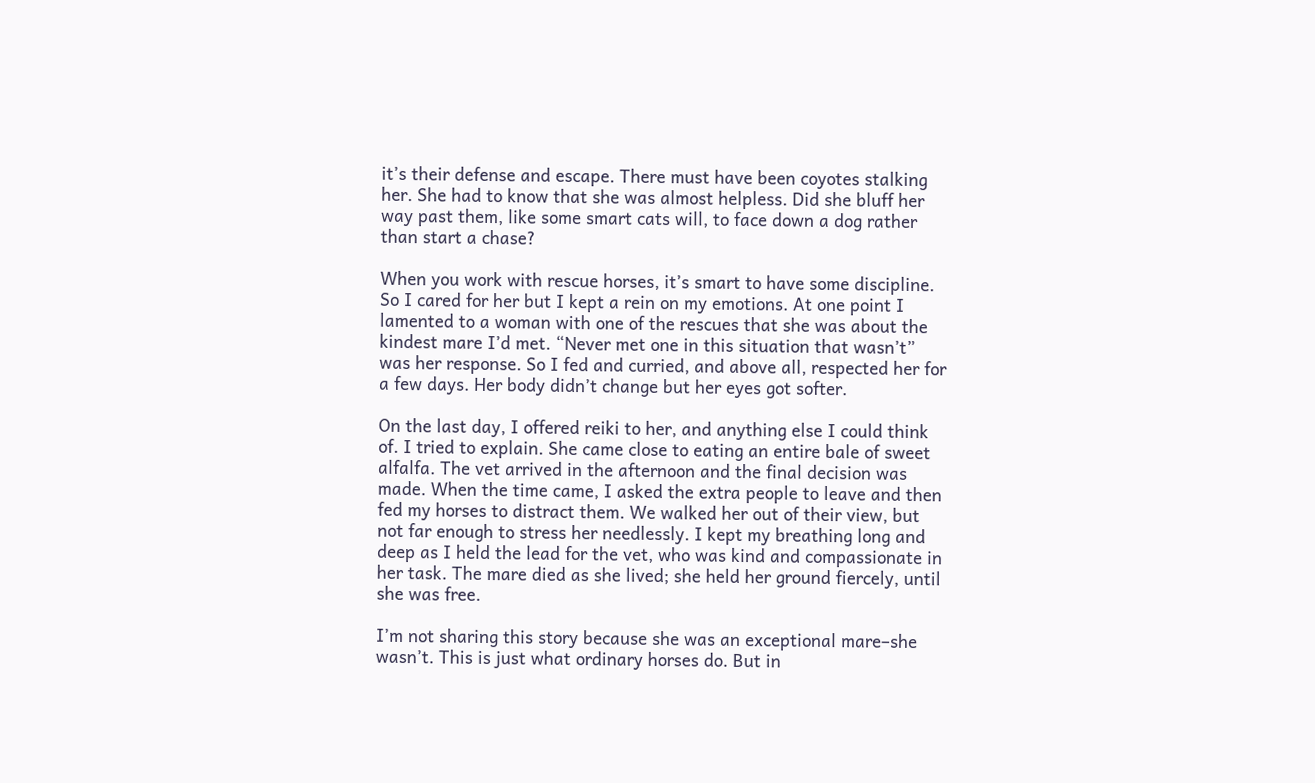it’s their defense and escape. There must have been coyotes stalking her. She had to know that she was almost helpless. Did she bluff her way past them, like some smart cats will, to face down a dog rather than start a chase?

When you work with rescue horses, it’s smart to have some discipline. So I cared for her but I kept a rein on my emotions. At one point I lamented to a woman with one of the rescues that she was about the kindest mare I’d met. “Never met one in this situation that wasn’t” was her response. So I fed and curried, and above all, respected her for a few days. Her body didn’t change but her eyes got softer.

On the last day, I offered reiki to her, and anything else I could think of. I tried to explain. She came close to eating an entire bale of sweet alfalfa. The vet arrived in the afternoon and the final decision was made. When the time came, I asked the extra people to leave and then fed my horses to distract them. We walked her out of their view, but not far enough to stress her needlessly. I kept my breathing long and deep as I held the lead for the vet, who was kind and compassionate in her task. The mare died as she lived; she held her ground fiercely, until she was free.

I’m not sharing this story because she was an exceptional mare–she wasn’t. This is just what ordinary horses do. But in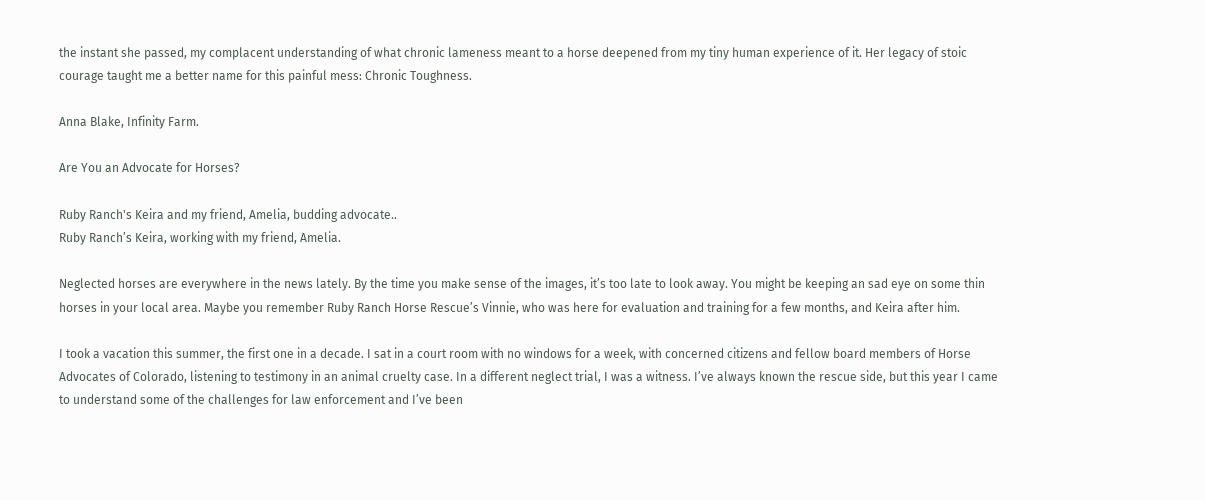the instant she passed, my complacent understanding of what chronic lameness meant to a horse deepened from my tiny human experience of it. Her legacy of stoic courage taught me a better name for this painful mess: Chronic Toughness.

Anna Blake, Infinity Farm.

Are You an Advocate for Horses?

Ruby Ranch's Keira and my friend, Amelia, budding advocate..
Ruby Ranch’s Keira, working with my friend, Amelia.

Neglected horses are everywhere in the news lately. By the time you make sense of the images, it’s too late to look away. You might be keeping an sad eye on some thin horses in your local area. Maybe you remember Ruby Ranch Horse Rescue’s Vinnie, who was here for evaluation and training for a few months, and Keira after him.

I took a vacation this summer, the first one in a decade. I sat in a court room with no windows for a week, with concerned citizens and fellow board members of Horse Advocates of Colorado, listening to testimony in an animal cruelty case. In a different neglect trial, I was a witness. I’ve always known the rescue side, but this year I came to understand some of the challenges for law enforcement and I’ve been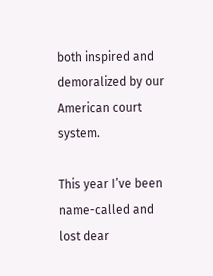both inspired and demoralized by our American court system.

This year I’ve been name-called and lost dear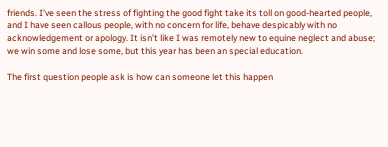friends. I’ve seen the stress of fighting the good fight take its toll on good-hearted people, and I have seen callous people, with no concern for life, behave despicably with no acknowledgement or apology. It isn’t like I was remotely new to equine neglect and abuse; we win some and lose some, but this year has been an special education.

The first question people ask is how can someone let this happen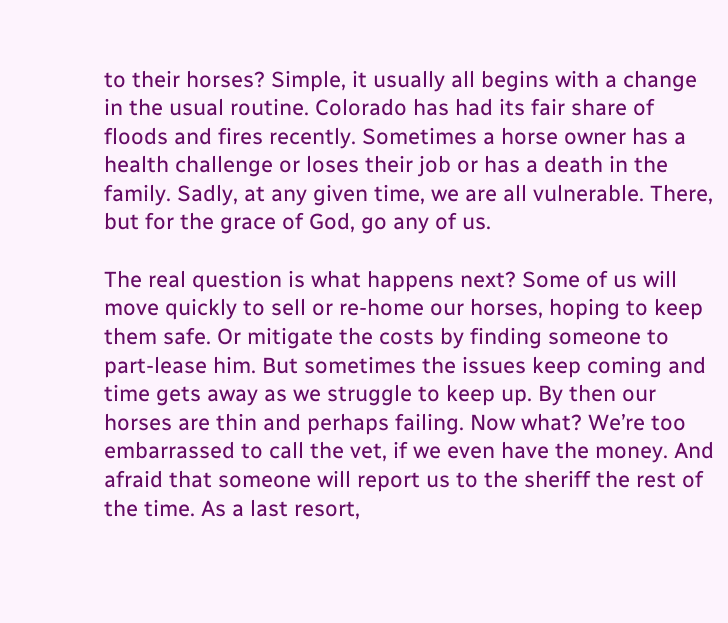to their horses? Simple, it usually all begins with a change in the usual routine. Colorado has had its fair share of floods and fires recently. Sometimes a horse owner has a health challenge or loses their job or has a death in the family. Sadly, at any given time, we are all vulnerable. There, but for the grace of God, go any of us.

The real question is what happens next? Some of us will move quickly to sell or re-home our horses, hoping to keep them safe. Or mitigate the costs by finding someone to part-lease him. But sometimes the issues keep coming and time gets away as we struggle to keep up. By then our horses are thin and perhaps failing. Now what? We’re too embarrassed to call the vet, if we even have the money. And afraid that someone will report us to the sheriff the rest of the time. As a last resort,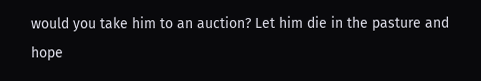would you take him to an auction? Let him die in the pasture and hope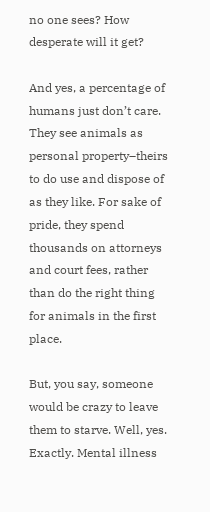no one sees? How desperate will it get?

And yes, a percentage of humans just don’t care. They see animals as personal property–theirs to do use and dispose of as they like. For sake of pride, they spend thousands on attorneys and court fees, rather than do the right thing for animals in the first place.

But, you say, someone would be crazy to leave them to starve. Well, yes. Exactly. Mental illness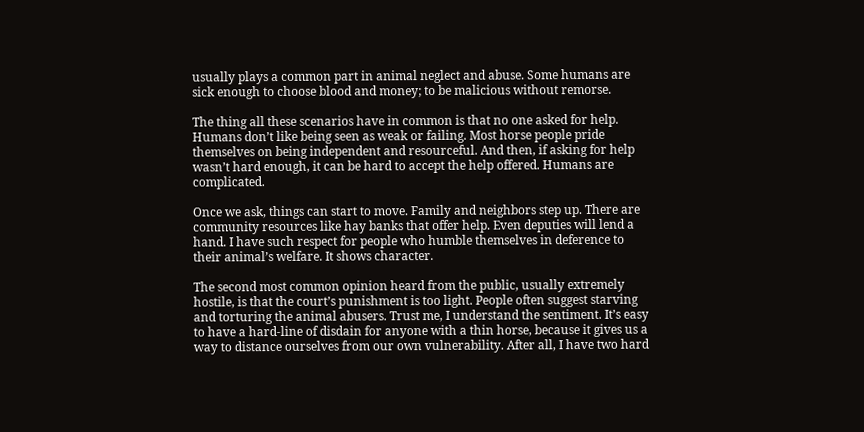usually plays a common part in animal neglect and abuse. Some humans are sick enough to choose blood and money; to be malicious without remorse.

The thing all these scenarios have in common is that no one asked for help. Humans don’t like being seen as weak or failing. Most horse people pride themselves on being independent and resourceful. And then, if asking for help wasn’t hard enough, it can be hard to accept the help offered. Humans are complicated.

Once we ask, things can start to move. Family and neighbors step up. There are community resources like hay banks that offer help. Even deputies will lend a hand. I have such respect for people who humble themselves in deference to their animal’s welfare. It shows character.

The second most common opinion heard from the public, usually extremely hostile, is that the court’s punishment is too light. People often suggest starving and torturing the animal abusers. Trust me, I understand the sentiment. It’s easy to have a hard-line of disdain for anyone with a thin horse, because it gives us a way to distance ourselves from our own vulnerability. After all, I have two hard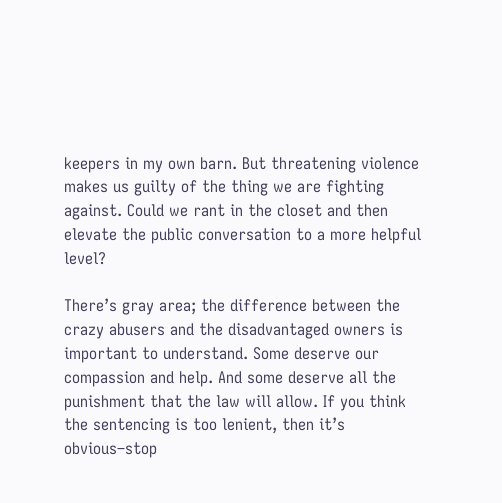keepers in my own barn. But threatening violence makes us guilty of the thing we are fighting against. Could we rant in the closet and then elevate the public conversation to a more helpful level?

There’s gray area; the difference between the crazy abusers and the disadvantaged owners is important to understand. Some deserve our compassion and help. And some deserve all the punishment that the law will allow. If you think the sentencing is too lenient, then it’s obvious–stop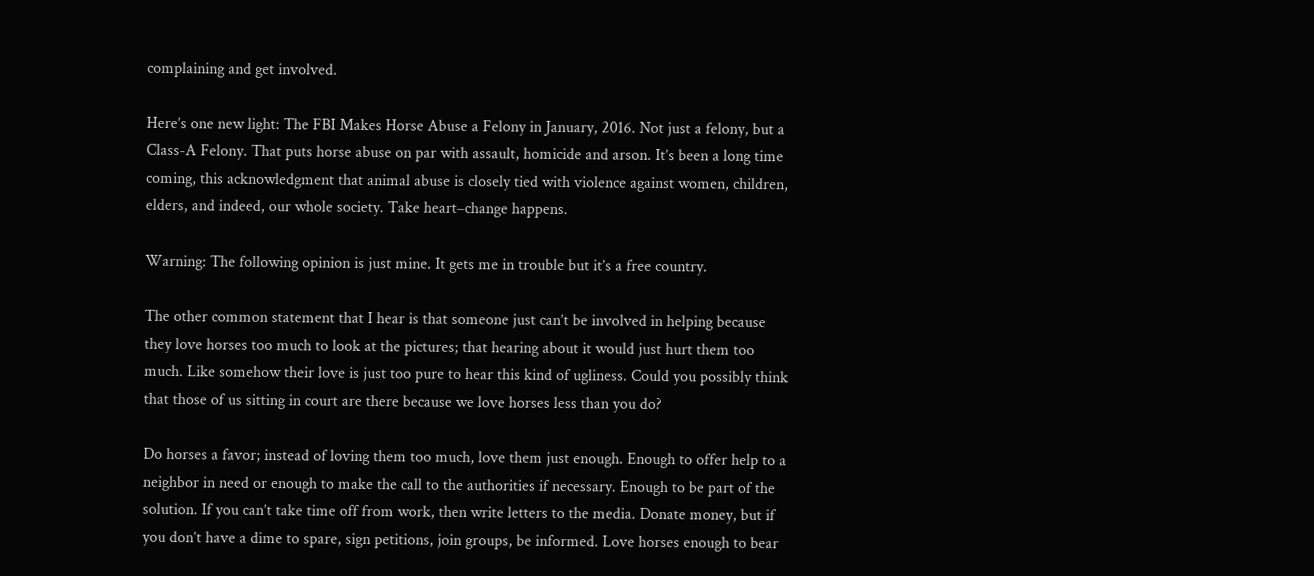complaining and get involved.

Here’s one new light: The FBI Makes Horse Abuse a Felony in January, 2016. Not just a felony, but a Class-A Felony. That puts horse abuse on par with assault, homicide and arson. It’s been a long time coming, this acknowledgment that animal abuse is closely tied with violence against women, children, elders, and indeed, our whole society. Take heart–change happens.

Warning: The following opinion is just mine. It gets me in trouble but it’s a free country.

The other common statement that I hear is that someone just can’t be involved in helping because they love horses too much to look at the pictures; that hearing about it would just hurt them too much. Like somehow their love is just too pure to hear this kind of ugliness. Could you possibly think that those of us sitting in court are there because we love horses less than you do?

Do horses a favor; instead of loving them too much, love them just enough. Enough to offer help to a neighbor in need or enough to make the call to the authorities if necessary. Enough to be part of the solution. If you can’t take time off from work, then write letters to the media. Donate money, but if you don’t have a dime to spare, sign petitions, join groups, be informed. Love horses enough to bear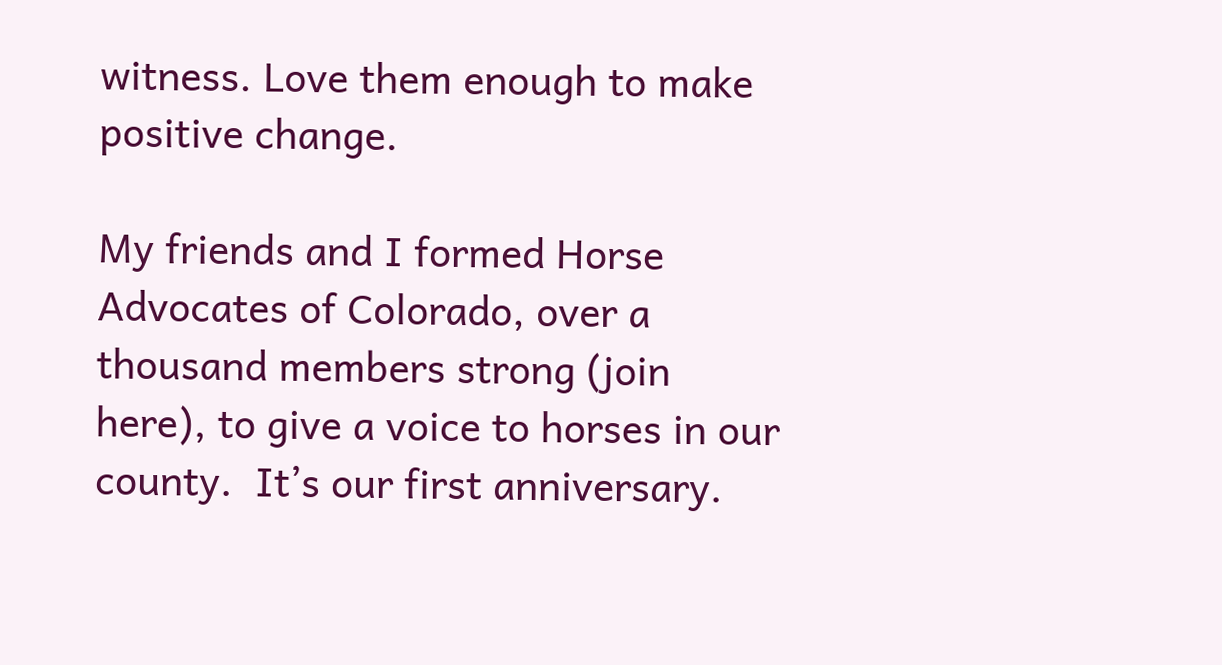witness. Love them enough to make positive change.

My friends and I formed Horse Advocates of Colorado, over a thousand members strong (join here), to give a voice to horses in our county.  It’s our first anniversary.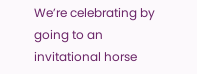We’re celebrating by going to an invitational horse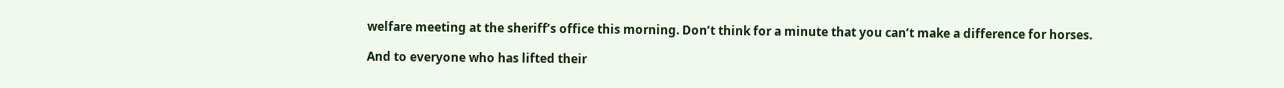welfare meeting at the sheriff’s office this morning. Don’t think for a minute that you can’t make a difference for horses.

And to everyone who has lifted their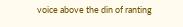voice above the din of ranting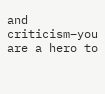and criticism–you are a hero to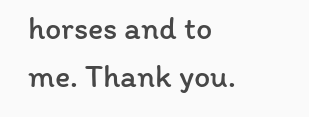horses and to me. Thank you.